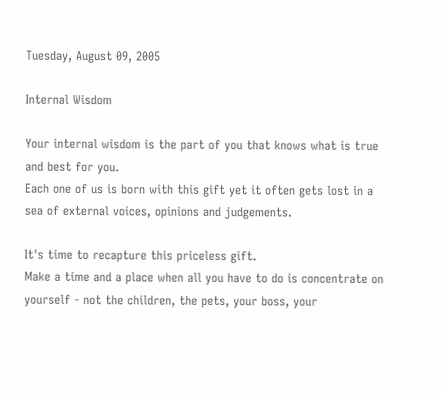Tuesday, August 09, 2005

Internal Wisdom

Your internal wisdom is the part of you that knows what is true and best for you.
Each one of us is born with this gift yet it often gets lost in a sea of external voices, opinions and judgements.

It's time to recapture this priceless gift.
Make a time and a place when all you have to do is concentrate on yourself - not the children, the pets, your boss, your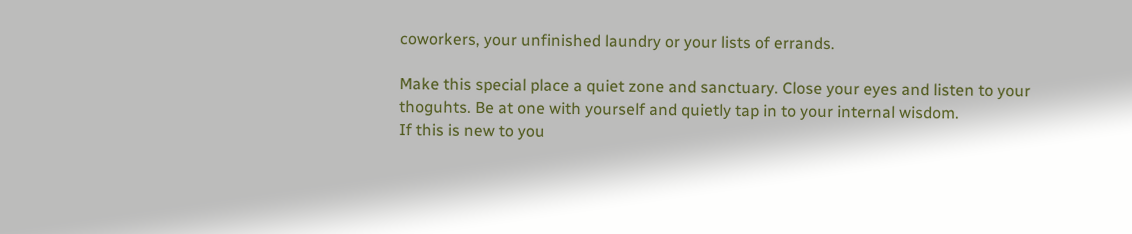coworkers, your unfinished laundry or your lists of errands.

Make this special place a quiet zone and sanctuary. Close your eyes and listen to your thoguhts. Be at one with yourself and quietly tap in to your internal wisdom.
If this is new to you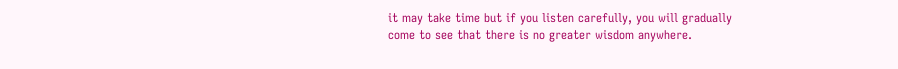it may take time but if you listen carefully, you will gradually come to see that there is no greater wisdom anywhere.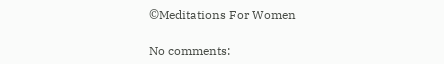©Meditations For Women

No comments: